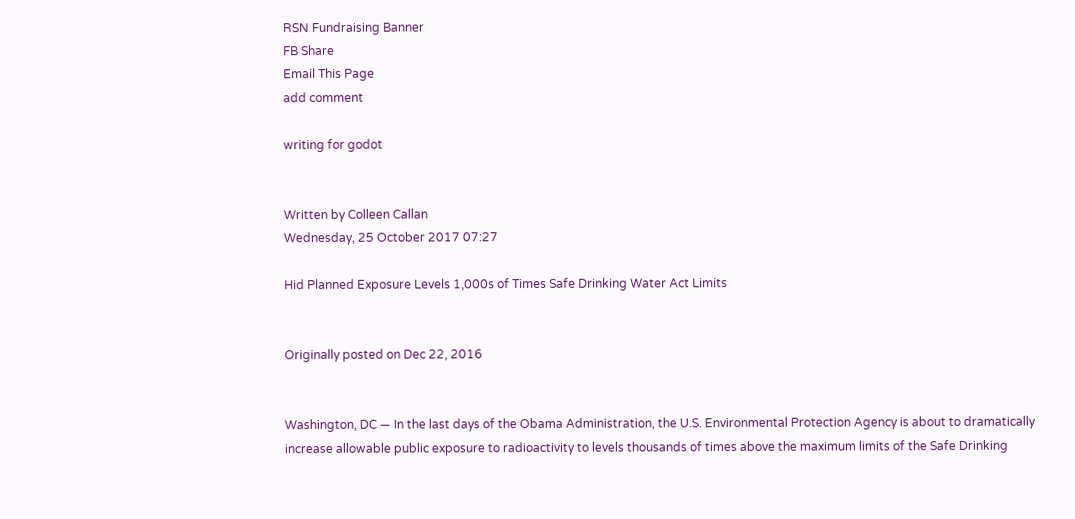RSN Fundraising Banner
FB Share
Email This Page
add comment

writing for godot


Written by Colleen Callan
Wednesday, 25 October 2017 07:27

Hid Planned Exposure Levels 1,000s of Times Safe Drinking Water Act Limits


Originally posted on Dec 22, 2016


Washington, DC — In the last days of the Obama Administration, the U.S. Environmental Protection Agency is about to dramatically increase allowable public exposure to radioactivity to levels thousands of times above the maximum limits of the Safe Drinking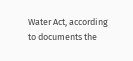Water Act, according to documents the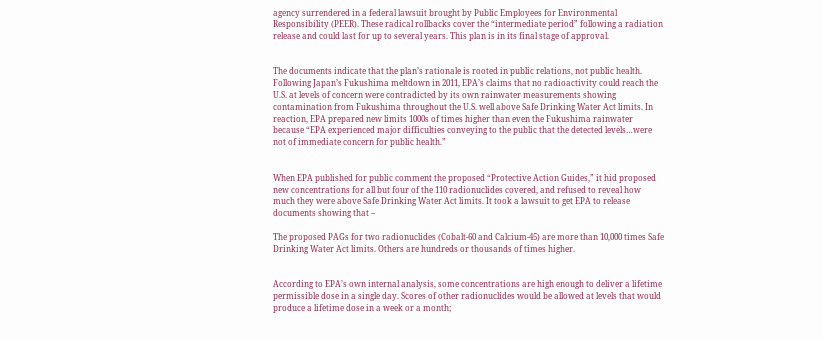agency surrendered in a federal lawsuit brought by Public Employees for Environmental Responsibility (PEER). These radical rollbacks cover the “intermediate period” following a radiation release and could last for up to several years. This plan is in its final stage of approval.


The documents indicate that the plan’s rationale is rooted in public relations, not public health. Following Japan’s Fukushima meltdown in 2011, EPA’s claims that no radioactivity could reach the U.S. at levels of concern were contradicted by its own rainwater measurements showing contamination from Fukushima throughout the U.S. well above Safe Drinking Water Act limits. In reaction, EPA prepared new limits 1000s of times higher than even the Fukushima rainwater because “EPA experienced major difficulties conveying to the public that the detected levels…were not of immediate concern for public health.”


When EPA published for public comment the proposed “Protective Action Guides,” it hid proposed new concentrations for all but four of the 110 radionuclides covered, and refused to reveal how much they were above Safe Drinking Water Act limits. It took a lawsuit to get EPA to release documents showing that –

The proposed PAGs for two radionuclides (Cobalt-60 and Calcium-45) are more than 10,000 times Safe Drinking Water Act limits. Others are hundreds or thousands of times higher.


According to EPA’s own internal analysis, some concentrations are high enough to deliver a lifetime permissible dose in a single day. Scores of other radionuclides would be allowed at levels that would produce a lifetime dose in a week or a month;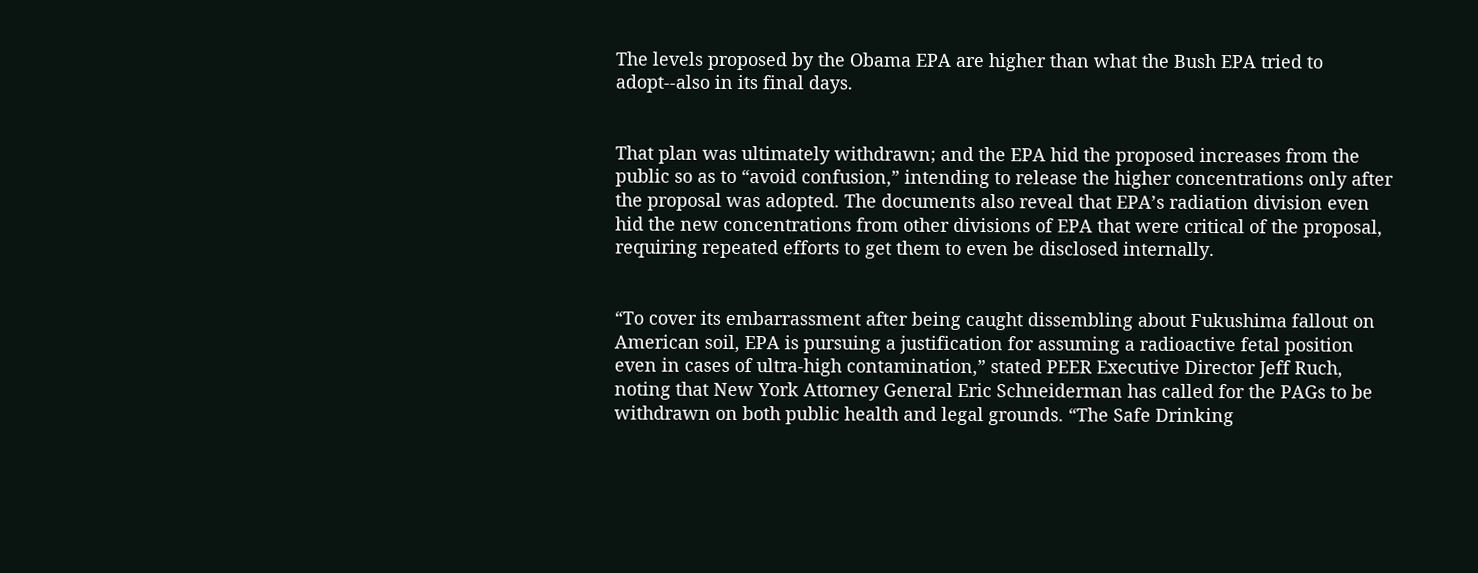The levels proposed by the Obama EPA are higher than what the Bush EPA tried to adopt--also in its final days.


That plan was ultimately withdrawn; and the EPA hid the proposed increases from the public so as to “avoid confusion,” intending to release the higher concentrations only after the proposal was adopted. The documents also reveal that EPA’s radiation division even hid the new concentrations from other divisions of EPA that were critical of the proposal, requiring repeated efforts to get them to even be disclosed internally.


“To cover its embarrassment after being caught dissembling about Fukushima fallout on American soil, EPA is pursuing a justification for assuming a radioactive fetal position even in cases of ultra-high contamination,” stated PEER Executive Director Jeff Ruch, noting that New York Attorney General Eric Schneiderman has called for the PAGs to be withdrawn on both public health and legal grounds. “The Safe Drinking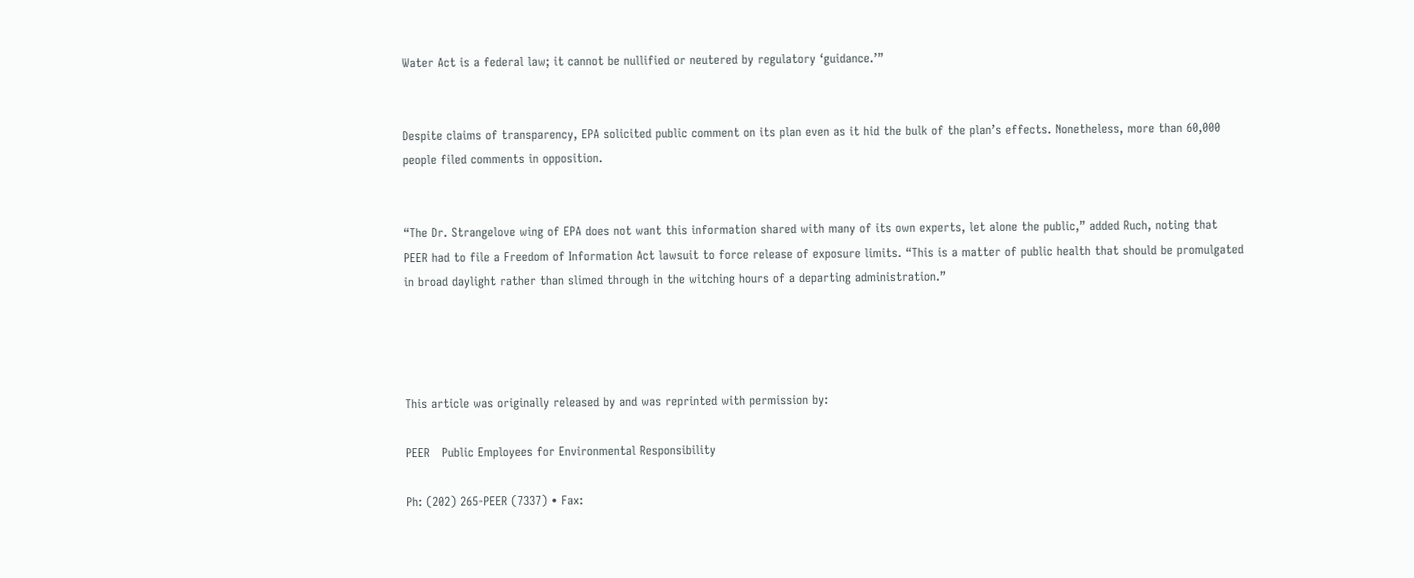Water Act is a federal law; it cannot be nullified or neutered by regulatory ‘guidance.’”


Despite claims of transparency, EPA solicited public comment on its plan even as it hid the bulk of the plan’s effects. Nonetheless, more than 60,000 people filed comments in opposition.


“The Dr. Strangelove wing of EPA does not want this information shared with many of its own experts, let alone the public,” added Ruch, noting that PEER had to file a Freedom of Information Act lawsuit to force release of exposure limits. “This is a matter of public health that should be promulgated in broad daylight rather than slimed through in the witching hours of a departing administration.”




This article was originally released by and was reprinted with permission by:

PEER   Public Employees for Environmental Responsibility

Ph: (202) 265-PEER (7337) • Fax: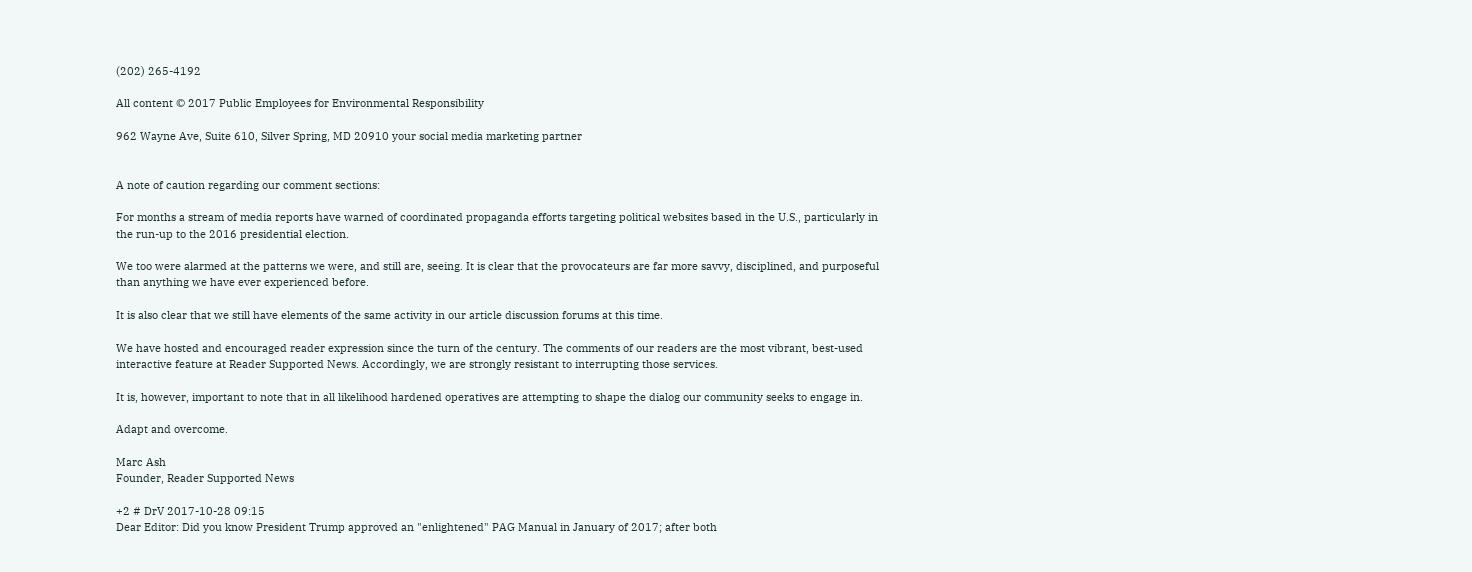(202) 265-4192

All content © 2017 Public Employees for Environmental Responsibility

962 Wayne Ave, Suite 610, Silver Spring, MD 20910 your social media marketing partner


A note of caution regarding our comment sections:

For months a stream of media reports have warned of coordinated propaganda efforts targeting political websites based in the U.S., particularly in the run-up to the 2016 presidential election.

We too were alarmed at the patterns we were, and still are, seeing. It is clear that the provocateurs are far more savvy, disciplined, and purposeful than anything we have ever experienced before.

It is also clear that we still have elements of the same activity in our article discussion forums at this time.

We have hosted and encouraged reader expression since the turn of the century. The comments of our readers are the most vibrant, best-used interactive feature at Reader Supported News. Accordingly, we are strongly resistant to interrupting those services.

It is, however, important to note that in all likelihood hardened operatives are attempting to shape the dialog our community seeks to engage in.

Adapt and overcome.

Marc Ash
Founder, Reader Supported News

+2 # DrV 2017-10-28 09:15
Dear Editor: Did you know President Trump approved an "enlightened" PAG Manual in January of 2017; after both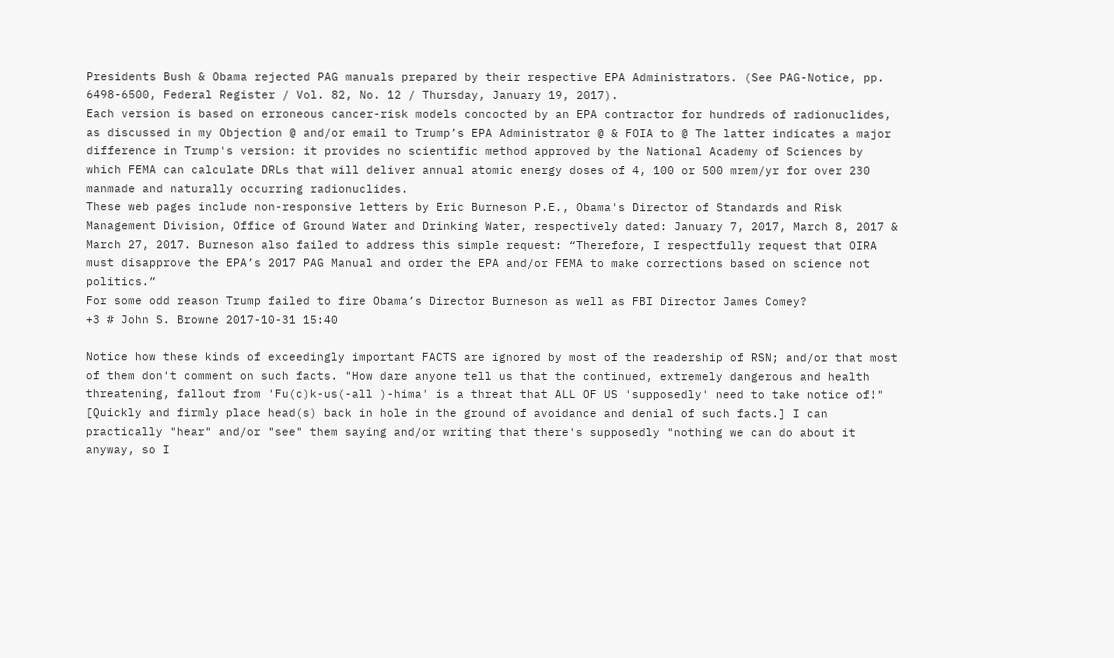Presidents Bush & Obama rejected PAG manuals prepared by their respective EPA Administrators. (See PAG-Notice, pp. 6498-6500, Federal Register / Vol. 82, No. 12 / Thursday, January 19, 2017).
Each version is based on erroneous cancer-risk models concocted by an EPA contractor for hundreds of radionuclides, as discussed in my Objection @ and/or email to Trump’s EPA Administrator @ & FOIA to @ The latter indicates a major difference in Trump's version: it provides no scientific method approved by the National Academy of Sciences by which FEMA can calculate DRLs that will deliver annual atomic energy doses of 4, 100 or 500 mrem/yr for over 230 manmade and naturally occurring radionuclides.
These web pages include non-responsive letters by Eric Burneson P.E., Obama's Director of Standards and Risk Management Division, Office of Ground Water and Drinking Water, respectively dated: January 7, 2017, March 8, 2017 & March 27, 2017. Burneson also failed to address this simple request: “Therefore, I respectfully request that OIRA must disapprove the EPA’s 2017 PAG Manual and order the EPA and/or FEMA to make corrections based on science not politics.”
For some odd reason Trump failed to fire Obama’s Director Burneson as well as FBI Director James Comey?
+3 # John S. Browne 2017-10-31 15:40

Notice how these kinds of exceedingly important FACTS are ignored by most of the readership of RSN; and/or that most of them don't comment on such facts. "How dare anyone tell us that the continued, extremely dangerous and health threatening, fallout from 'Fu(c)k-us(-all )-hima' is a threat that ALL OF US 'supposedly' need to take notice of!" [Quickly and firmly place head(s) back in hole in the ground of avoidance and denial of such facts.] I can practically "hear" and/or "see" them saying and/or writing that there's supposedly "nothing we can do about it anyway, so I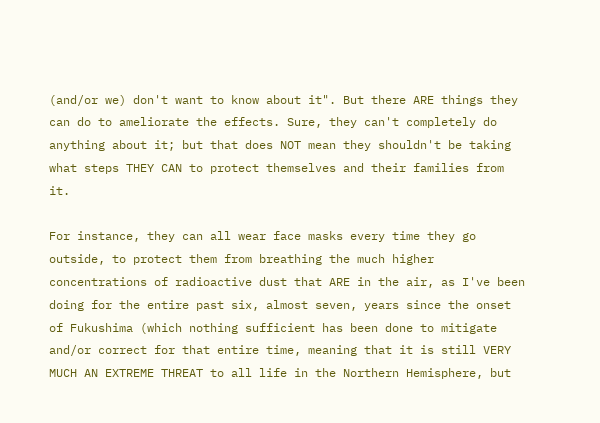(and/or we) don't want to know about it". But there ARE things they can do to ameliorate the effects. Sure, they can't completely do anything about it; but that does NOT mean they shouldn't be taking what steps THEY CAN to protect themselves and their families from it.

For instance, they can all wear face masks every time they go outside, to protect them from breathing the much higher concentrations of radioactive dust that ARE in the air, as I've been doing for the entire past six, almost seven, years since the onset of Fukushima (which nothing sufficient has been done to mitigate and/or correct for that entire time, meaning that it is still VERY MUCH AN EXTREME THREAT to all life in the Northern Hemisphere, but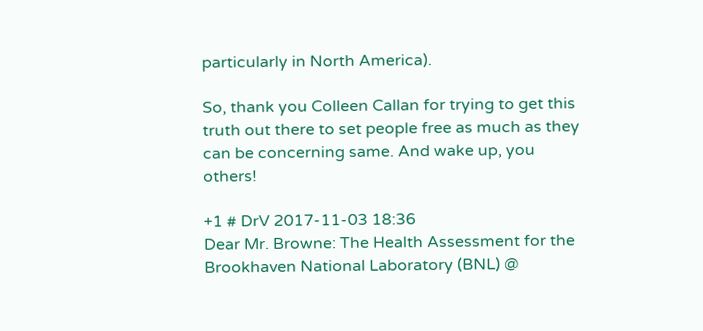particularly in North America).

So, thank you Colleen Callan for trying to get this truth out there to set people free as much as they can be concerning same. And wake up, you others!

+1 # DrV 2017-11-03 18:36
Dear Mr. Browne: The Health Assessment for the Brookhaven National Laboratory (BNL) @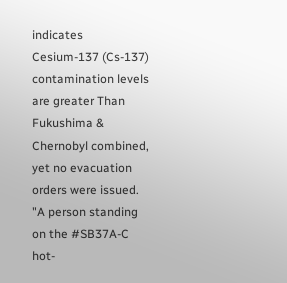indicates Cesium-137 (Cs-137) contamination levels are greater Than Fukushima & Chernobyl combined, yet no evacuation orders were issued. "A person standing on the #SB37A-C hot-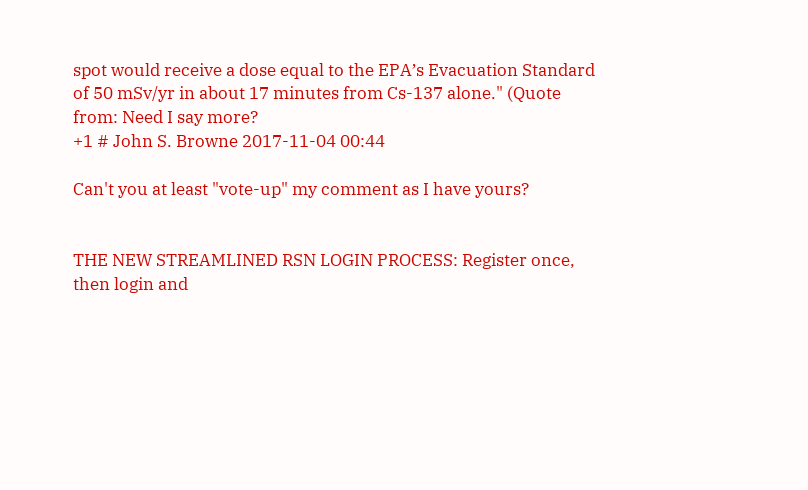spot would receive a dose equal to the EPA’s Evacuation Standard of 50 mSv/yr in about 17 minutes from Cs-137 alone." (Quote from: Need I say more?
+1 # John S. Browne 2017-11-04 00:44

Can't you at least "vote-up" my comment as I have yours?


THE NEW STREAMLINED RSN LOGIN PROCESS: Register once, then login and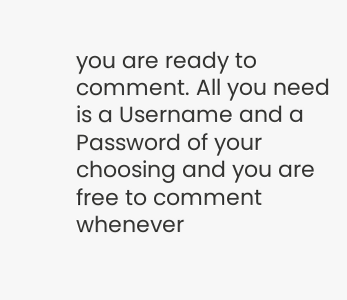you are ready to comment. All you need is a Username and a Password of your choosing and you are free to comment whenever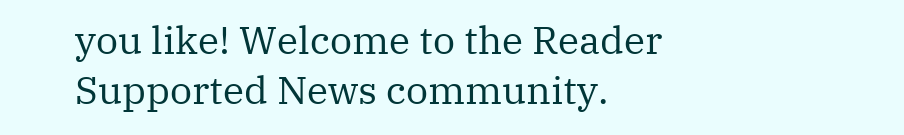you like! Welcome to the Reader Supported News community.